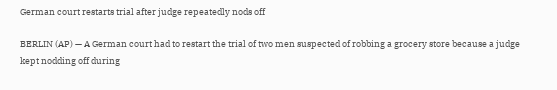German court restarts trial after judge repeatedly nods off

BERLIN (AP) — A German court had to restart the trial of two men suspected of robbing a grocery store because a judge kept nodding off during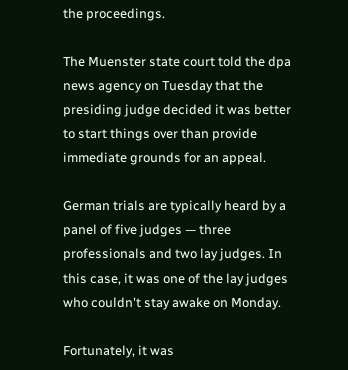the proceedings.

The Muenster state court told the dpa news agency on Tuesday that the presiding judge decided it was better to start things over than provide immediate grounds for an appeal.

German trials are typically heard by a panel of five judges — three professionals and two lay judges. In this case, it was one of the lay judges who couldn't stay awake on Monday.

Fortunately, it was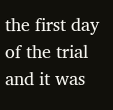the first day of the trial and it was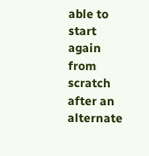able to start again from scratch after an alternate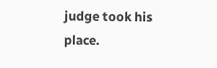judge took his place.